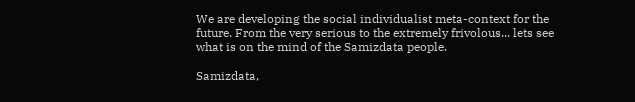We are developing the social individualist meta-context for the future. From the very serious to the extremely frivolous... lets see what is on the mind of the Samizdata people.

Samizdata,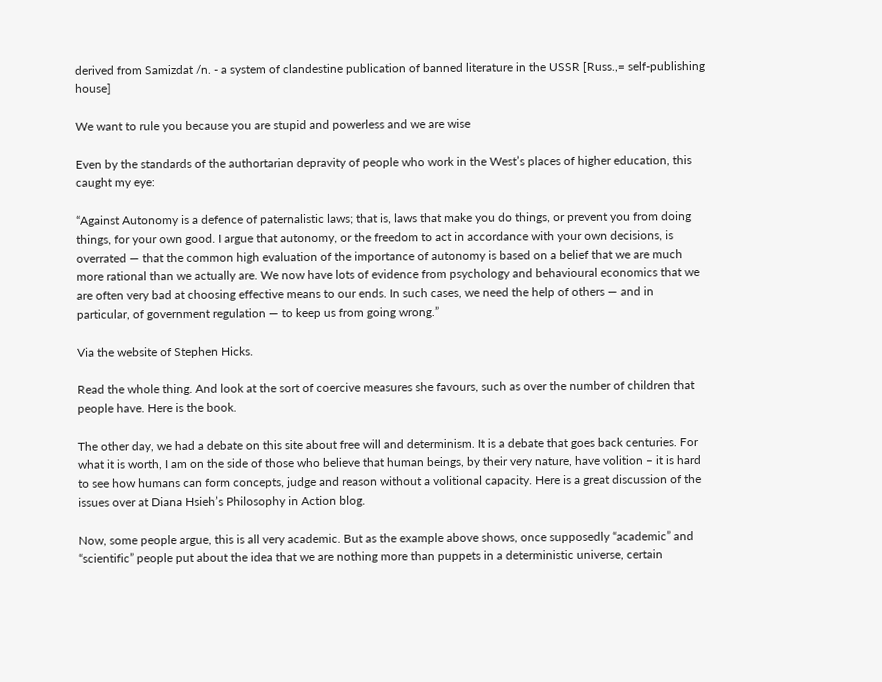derived from Samizdat /n. - a system of clandestine publication of banned literature in the USSR [Russ.,= self-publishing house]

We want to rule you because you are stupid and powerless and we are wise

Even by the standards of the authortarian depravity of people who work in the West’s places of higher education, this caught my eye:

“Against Autonomy is a defence of paternalistic laws; that is, laws that make you do things, or prevent you from doing things, for your own good. I argue that autonomy, or the freedom to act in accordance with your own decisions, is overrated — that the common high evaluation of the importance of autonomy is based on a belief that we are much more rational than we actually are. We now have lots of evidence from psychology and behavioural economics that we are often very bad at choosing effective means to our ends. In such cases, we need the help of others — and in particular, of government regulation — to keep us from going wrong.”

Via the website of Stephen Hicks.

Read the whole thing. And look at the sort of coercive measures she favours, such as over the number of children that people have. Here is the book.

The other day, we had a debate on this site about free will and determinism. It is a debate that goes back centuries. For what it is worth, I am on the side of those who believe that human beings, by their very nature, have volition – it is hard to see how humans can form concepts, judge and reason without a volitional capacity. Here is a great discussion of the issues over at Diana Hsieh’s Philosophy in Action blog.

Now, some people argue, this is all very academic. But as the example above shows, once supposedly “academic” and “scientific” people put about the idea that we are nothing more than puppets in a deterministic universe, certain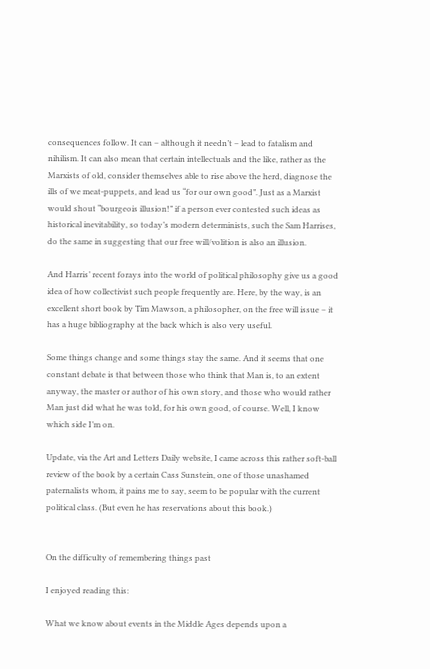consequences follow. It can – although it needn’t – lead to fatalism and nihilism. It can also mean that certain intellectuals and the like, rather as the Marxists of old, consider themselves able to rise above the herd, diagnose the ills of we meat-puppets, and lead us “for our own good”. Just as a Marxist would shout “bourgeois illusion!” if a person ever contested such ideas as historical inevitability, so today’s modern determinists, such the Sam Harrises, do the same in suggesting that our free will/volition is also an illusion.

And Harris’ recent forays into the world of political philosophy give us a good idea of how collectivist such people frequently are. Here, by the way, is an excellent short book by Tim Mawson, a philosopher, on the free will issue – it has a huge bibliography at the back which is also very useful.

Some things change and some things stay the same. And it seems that one constant debate is that between those who think that Man is, to an extent anyway, the master or author of his own story, and those who would rather Man just did what he was told, for his own good, of course. Well, I know which side I’m on.

Update, via the Art and Letters Daily website, I came across this rather soft-ball review of the book by a certain Cass Sunstein, one of those unashamed paternalists whom, it pains me to say, seem to be popular with the current political class. (But even he has reservations about this book.)


On the difficulty of remembering things past

I enjoyed reading this:

What we know about events in the Middle Ages depends upon a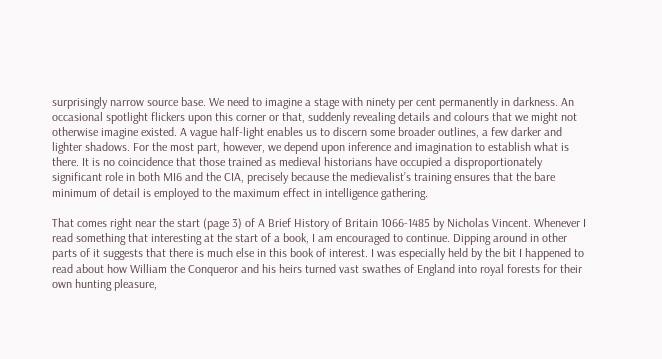surprisingly narrow source base. We need to imagine a stage with ninety per cent permanently in darkness. An occasional spotlight flickers upon this corner or that, suddenly revealing details and colours that we might not otherwise imagine existed. A vague half-light enables us to discern some broader outlines, a few darker and lighter shadows. For the most part, however, we depend upon inference and imagination to establish what is there. It is no coincidence that those trained as medieval historians have occupied a disproportionately significant role in both MI6 and the CIA, precisely because the medievalist’s training ensures that the bare minimum of detail is employed to the maximum effect in intelligence gathering.

That comes right near the start (page 3) of A Brief History of Britain 1066-1485 by Nicholas Vincent. Whenever I read something that interesting at the start of a book, I am encouraged to continue. Dipping around in other parts of it suggests that there is much else in this book of interest. I was especially held by the bit I happened to read about how William the Conqueror and his heirs turned vast swathes of England into royal forests for their own hunting pleasure,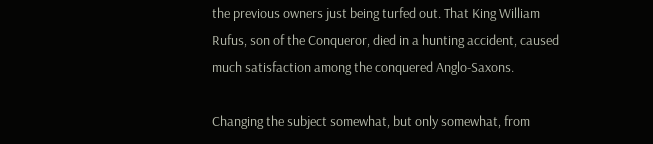the previous owners just being turfed out. That King William Rufus, son of the Conqueror, died in a hunting accident, caused much satisfaction among the conquered Anglo-Saxons.

Changing the subject somewhat, but only somewhat, from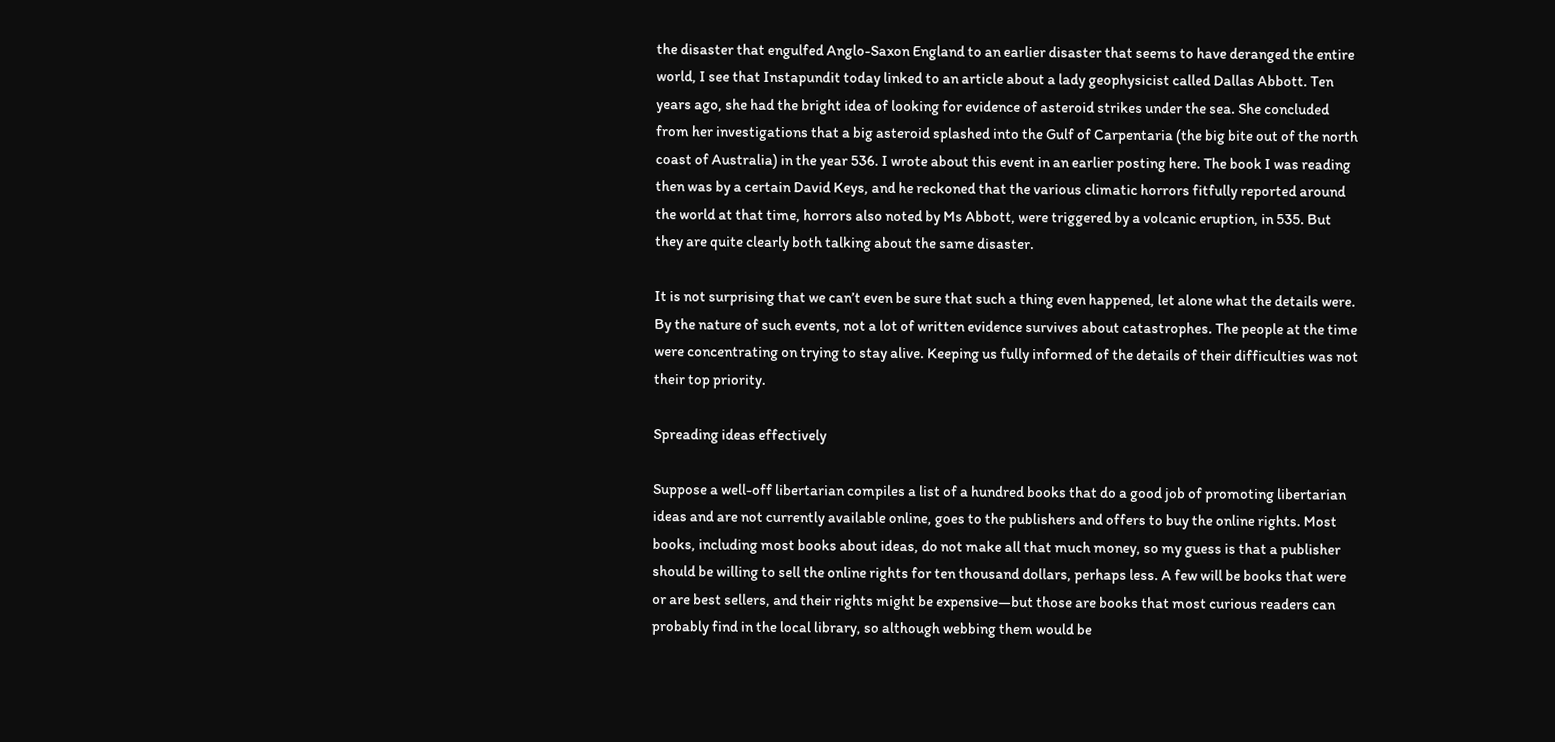the disaster that engulfed Anglo-Saxon England to an earlier disaster that seems to have deranged the entire world, I see that Instapundit today linked to an article about a lady geophysicist called Dallas Abbott. Ten years ago, she had the bright idea of looking for evidence of asteroid strikes under the sea. She concluded from her investigations that a big asteroid splashed into the Gulf of Carpentaria (the big bite out of the north coast of Australia) in the year 536. I wrote about this event in an earlier posting here. The book I was reading then was by a certain David Keys, and he reckoned that the various climatic horrors fitfully reported around the world at that time, horrors also noted by Ms Abbott, were triggered by a volcanic eruption, in 535. But they are quite clearly both talking about the same disaster.

It is not surprising that we can’t even be sure that such a thing even happened, let alone what the details were. By the nature of such events, not a lot of written evidence survives about catastrophes. The people at the time were concentrating on trying to stay alive. Keeping us fully informed of the details of their difficulties was not their top priority.

Spreading ideas effectively

Suppose a well-off libertarian compiles a list of a hundred books that do a good job of promoting libertarian ideas and are not currently available online, goes to the publishers and offers to buy the online rights. Most books, including most books about ideas, do not make all that much money, so my guess is that a publisher should be willing to sell the online rights for ten thousand dollars, perhaps less. A few will be books that were or are best sellers, and their rights might be expensive—but those are books that most curious readers can probably find in the local library, so although webbing them would be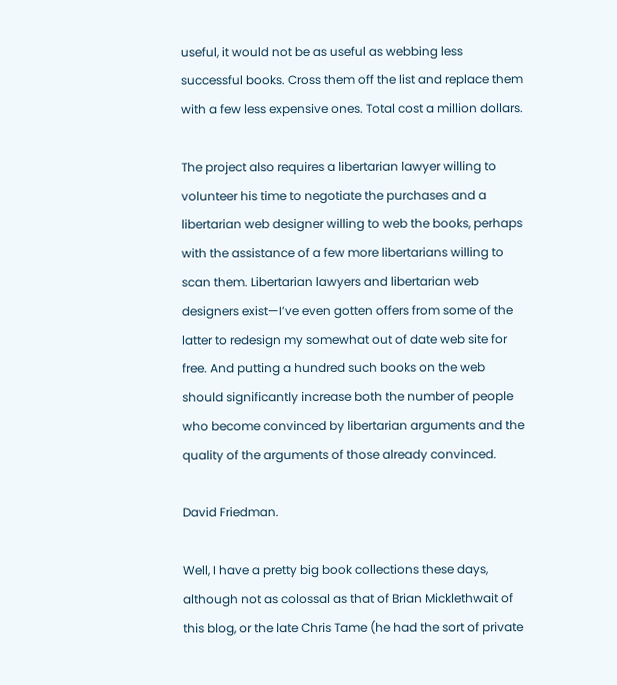useful, it would not be as useful as webbing less successful books. Cross them off the list and replace them with a few less expensive ones. Total cost a million dollars.

The project also requires a libertarian lawyer willing to volunteer his time to negotiate the purchases and a libertarian web designer willing to web the books, perhaps with the assistance of a few more libertarians willing to scan them. Libertarian lawyers and libertarian web designers exist—I’ve even gotten offers from some of the latter to redesign my somewhat out of date web site for free. And putting a hundred such books on the web should significantly increase both the number of people who become convinced by libertarian arguments and the quality of the arguments of those already convinced.

David Friedman.

Well, I have a pretty big book collections these days, although not as colossal as that of Brian Micklethwait of this blog, or the late Chris Tame (he had the sort of private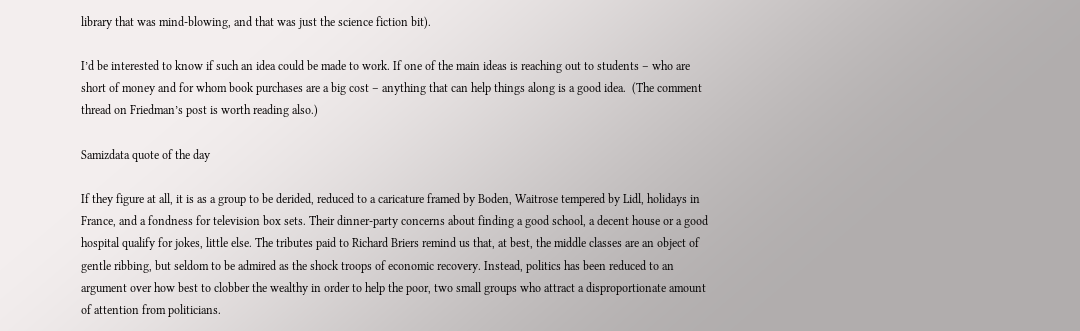library that was mind-blowing, and that was just the science fiction bit).

I’d be interested to know if such an idea could be made to work. If one of the main ideas is reaching out to students – who are short of money and for whom book purchases are a big cost – anything that can help things along is a good idea.  (The comment thread on Friedman’s post is worth reading also.)

Samizdata quote of the day

If they figure at all, it is as a group to be derided, reduced to a caricature framed by Boden, Waitrose tempered by Lidl, holidays in France, and a fondness for television box sets. Their dinner-party concerns about finding a good school, a decent house or a good hospital qualify for jokes, little else. The tributes paid to Richard Briers remind us that, at best, the middle classes are an object of gentle ribbing, but seldom to be admired as the shock troops of economic recovery. Instead, politics has been reduced to an argument over how best to clobber the wealthy in order to help the poor, two small groups who attract a disproportionate amount of attention from politicians.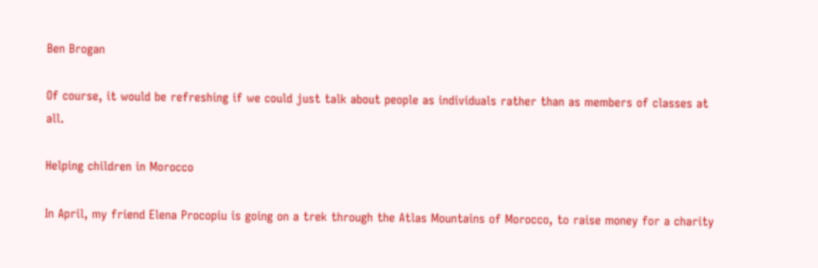Ben Brogan

Of course, it would be refreshing if we could just talk about people as individuals rather than as members of classes at all.

Helping children in Morocco

In April, my friend Elena Procopiu is going on a trek through the Atlas Mountains of Morocco, to raise money for a charity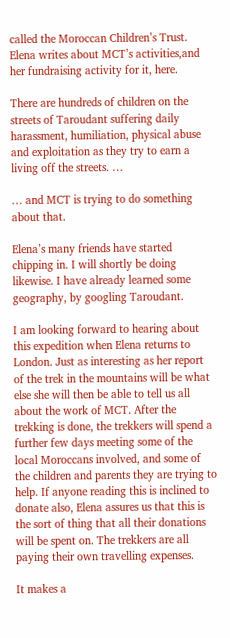called the Moroccan Children’s Trust. Elena writes about MCT’s activities,and her fundraising activity for it, here.

There are hundreds of children on the streets of Taroudant suffering daily harassment, humiliation, physical abuse and exploitation as they try to earn a living off the streets. …

… and MCT is trying to do something about that.

Elena’s many friends have started chipping in. I will shortly be doing likewise. I have already learned some geography, by googling Taroudant.

I am looking forward to hearing about this expedition when Elena returns to London. Just as interesting as her report of the trek in the mountains will be what else she will then be able to tell us all about the work of MCT. After the trekking is done, the trekkers will spend a further few days meeting some of the local Moroccans involved, and some of the children and parents they are trying to help. If anyone reading this is inclined to donate also, Elena assures us that this is the sort of thing that all their donations will be spent on. The trekkers are all paying their own travelling expenses.

It makes a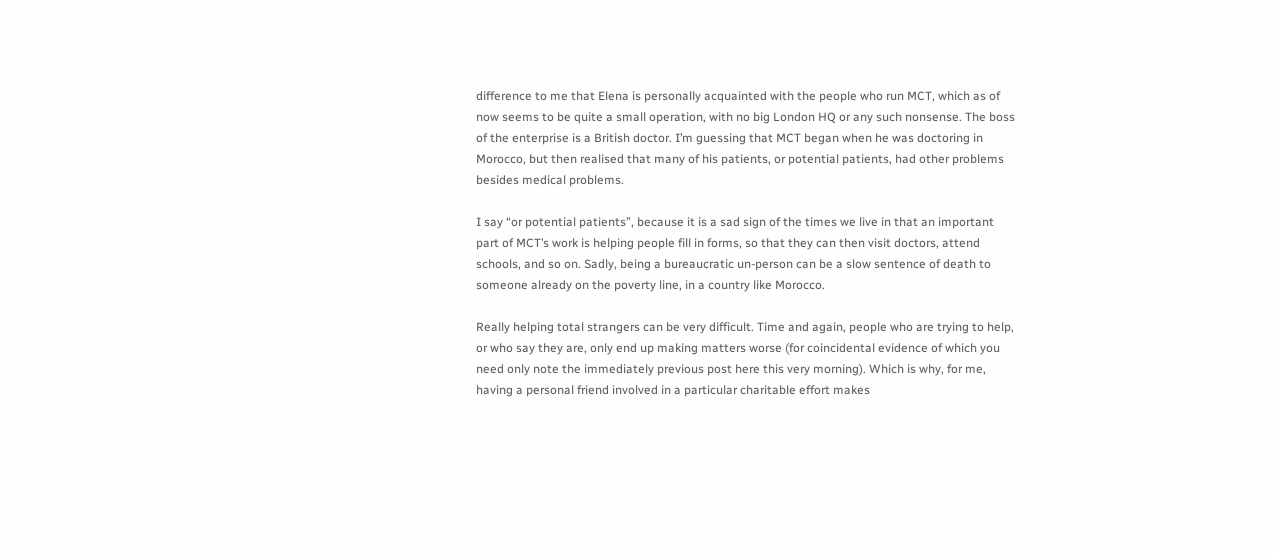difference to me that Elena is personally acquainted with the people who run MCT, which as of now seems to be quite a small operation, with no big London HQ or any such nonsense. The boss of the enterprise is a British doctor. I’m guessing that MCT began when he was doctoring in Morocco, but then realised that many of his patients, or potential patients, had other problems besides medical problems.

I say “or potential patients”, because it is a sad sign of the times we live in that an important part of MCT’s work is helping people fill in forms, so that they can then visit doctors, attend schools, and so on. Sadly, being a bureaucratic un-person can be a slow sentence of death to someone already on the poverty line, in a country like Morocco.

Really helping total strangers can be very difficult. Time and again, people who are trying to help, or who say they are, only end up making matters worse (for coincidental evidence of which you need only note the immediately previous post here this very morning). Which is why, for me, having a personal friend involved in a particular charitable effort makes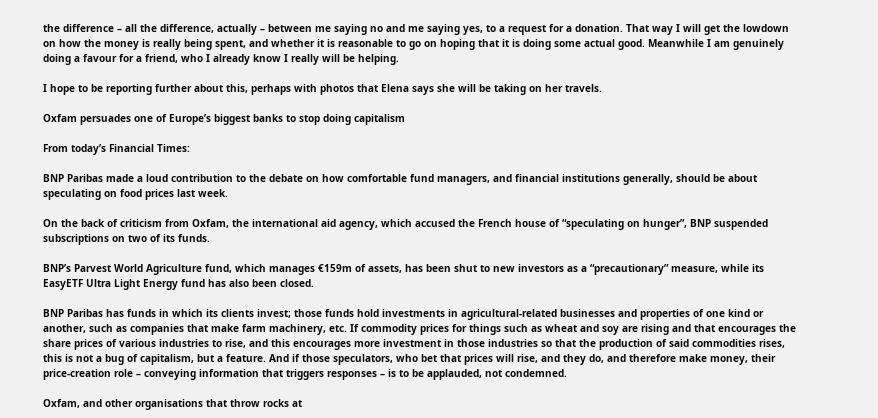the difference – all the difference, actually – between me saying no and me saying yes, to a request for a donation. That way I will get the lowdown on how the money is really being spent, and whether it is reasonable to go on hoping that it is doing some actual good. Meanwhile I am genuinely doing a favour for a friend, who I already know I really will be helping.

I hope to be reporting further about this, perhaps with photos that Elena says she will be taking on her travels.

Oxfam persuades one of Europe’s biggest banks to stop doing capitalism

From today’s Financial Times:

BNP Paribas made a loud contribution to the debate on how comfortable fund managers, and financial institutions generally, should be about speculating on food prices last week.

On the back of criticism from Oxfam, the international aid agency, which accused the French house of “speculating on hunger”, BNP suspended subscriptions on two of its funds.

BNP’s Parvest World Agriculture fund, which manages €159m of assets, has been shut to new investors as a “precautionary” measure, while its EasyETF Ultra Light Energy fund has also been closed.

BNP Paribas has funds in which its clients invest; those funds hold investments in agricultural-related businesses and properties of one kind or another, such as companies that make farm machinery, etc. If commodity prices for things such as wheat and soy are rising and that encourages the share prices of various industries to rise, and this encourages more investment in those industries so that the production of said commodities rises, this is not a bug of capitalism, but a feature. And if those speculators, who bet that prices will rise, and they do, and therefore make money, their price-creation role – conveying information that triggers responses – is to be applauded, not condemned.

Oxfam, and other organisations that throw rocks at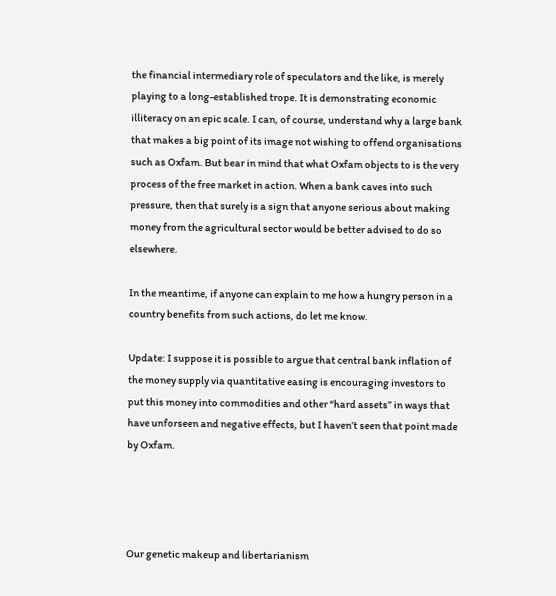the financial intermediary role of speculators and the like, is merely playing to a long-established trope. It is demonstrating economic illiteracy on an epic scale. I can, of course, understand why a large bank that makes a big point of its image not wishing to offend organisations such as Oxfam. But bear in mind that what Oxfam objects to is the very process of the free market in action. When a bank caves into such pressure, then that surely is a sign that anyone serious about making money from the agricultural sector would be better advised to do so elsewhere.

In the meantime, if anyone can explain to me how a hungry person in a country benefits from such actions, do let me know.

Update: I suppose it is possible to argue that central bank inflation of the money supply via quantitative easing is encouraging investors to put this money into commodities and other “hard assets” in ways that have unforseen and negative effects, but I haven’t seen that point made by Oxfam.




Our genetic makeup and libertarianism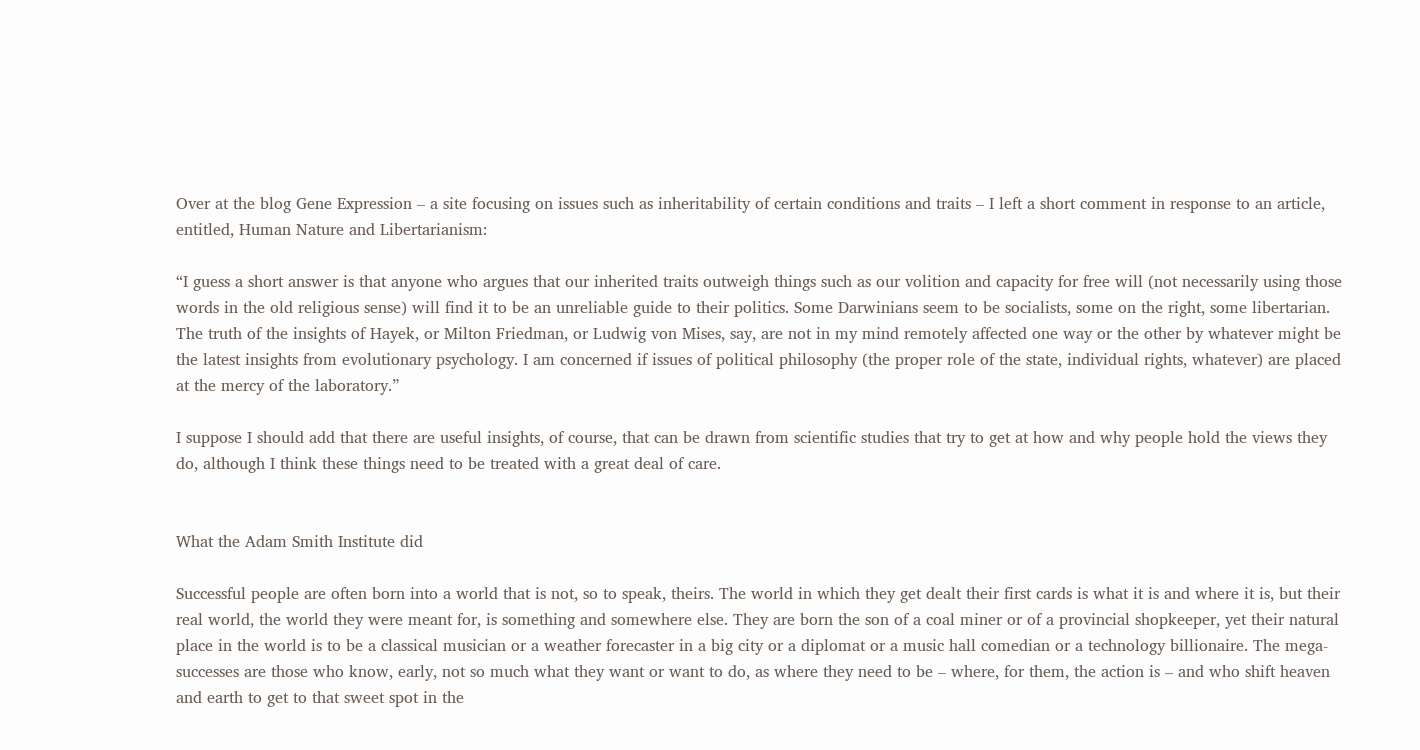Over at the blog Gene Expression – a site focusing on issues such as inheritability of certain conditions and traits – I left a short comment in response to an article, entitled, Human Nature and Libertarianism:

“I guess a short answer is that anyone who argues that our inherited traits outweigh things such as our volition and capacity for free will (not necessarily using those words in the old religious sense) will find it to be an unreliable guide to their politics. Some Darwinians seem to be socialists, some on the right, some libertarian. The truth of the insights of Hayek, or Milton Friedman, or Ludwig von Mises, say, are not in my mind remotely affected one way or the other by whatever might be the latest insights from evolutionary psychology. I am concerned if issues of political philosophy (the proper role of the state, individual rights, whatever) are placed at the mercy of the laboratory.”

I suppose I should add that there are useful insights, of course, that can be drawn from scientific studies that try to get at how and why people hold the views they do, although I think these things need to be treated with a great deal of care.


What the Adam Smith Institute did

Successful people are often born into a world that is not, so to speak, theirs. The world in which they get dealt their first cards is what it is and where it is, but their real world, the world they were meant for, is something and somewhere else. They are born the son of a coal miner or of a provincial shopkeeper, yet their natural place in the world is to be a classical musician or a weather forecaster in a big city or a diplomat or a music hall comedian or a technology billionaire. The mega-successes are those who know, early, not so much what they want or want to do, as where they need to be – where, for them, the action is – and who shift heaven and earth to get to that sweet spot in the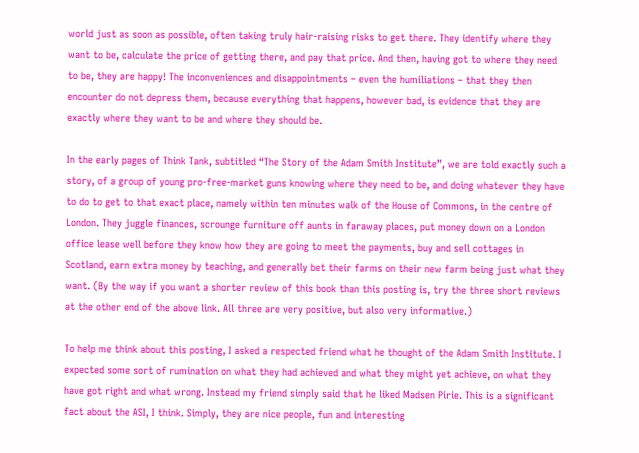world just as soon as possible, often taking truly hair-raising risks to get there. They identify where they want to be, calculate the price of getting there, and pay that price. And then, having got to where they need to be, they are happy! The inconveniences and disappointments – even the humiliations – that they then encounter do not depress them, because everything that happens, however bad, is evidence that they are exactly where they want to be and where they should be.

In the early pages of Think Tank, subtitled “The Story of the Adam Smith Institute”, we are told exactly such a story, of a group of young pro-free-market guns knowing where they need to be, and doing whatever they have to do to get to that exact place, namely within ten minutes walk of the House of Commons, in the centre of London. They juggle finances, scrounge furniture off aunts in faraway places, put money down on a London office lease well before they know how they are going to meet the payments, buy and sell cottages in Scotland, earn extra money by teaching, and generally bet their farms on their new farm being just what they want. (By the way if you want a shorter review of this book than this posting is, try the three short reviews at the other end of the above link. All three are very positive, but also very informative.)

To help me think about this posting, I asked a respected friend what he thought of the Adam Smith Institute. I expected some sort of rumination on what they had achieved and what they might yet achieve, on what they have got right and what wrong. Instead my friend simply said that he liked Madsen Pirie. This is a significant fact about the ASI, I think. Simply, they are nice people, fun and interesting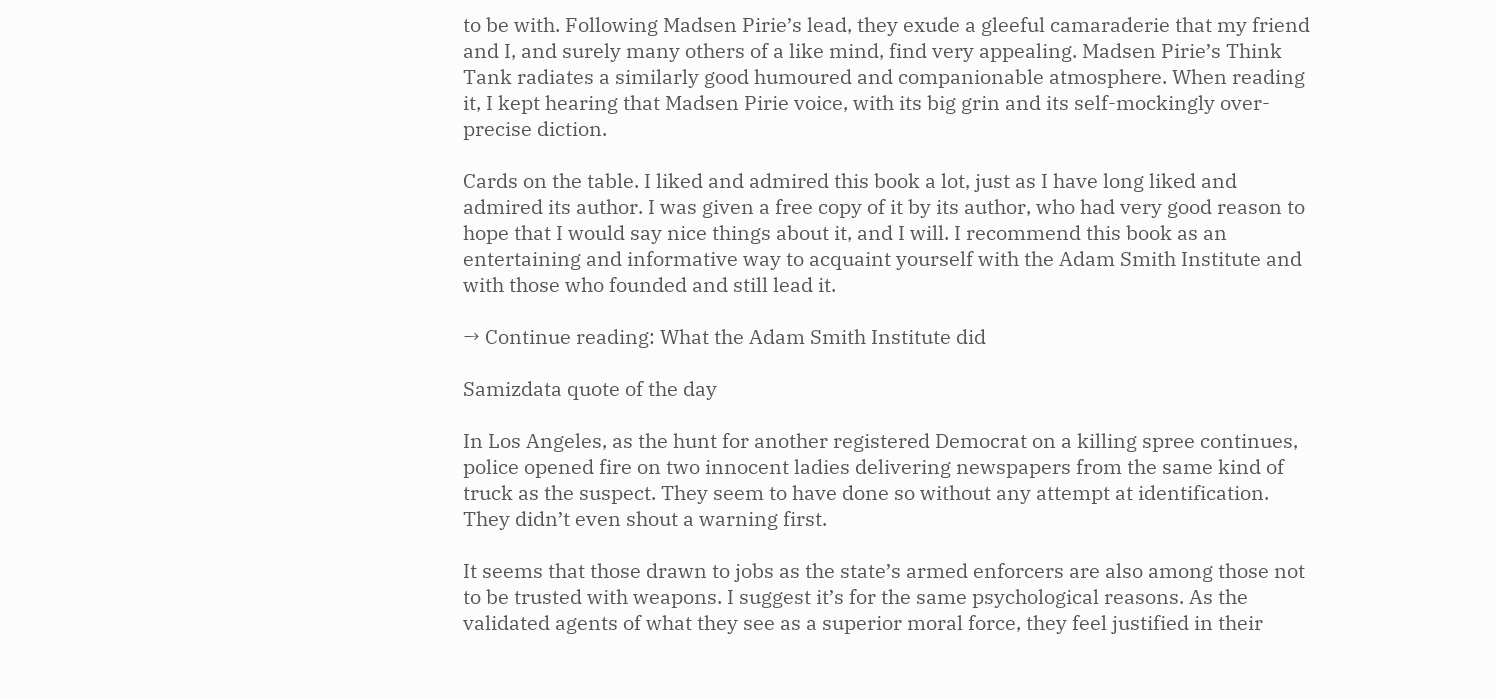to be with. Following Madsen Pirie’s lead, they exude a gleeful camaraderie that my friend and I, and surely many others of a like mind, find very appealing. Madsen Pirie’s Think Tank radiates a similarly good humoured and companionable atmosphere. When reading it, I kept hearing that Madsen Pirie voice, with its big grin and its self-mockingly over-precise diction.

Cards on the table. I liked and admired this book a lot, just as I have long liked and admired its author. I was given a free copy of it by its author, who had very good reason to hope that I would say nice things about it, and I will. I recommend this book as an entertaining and informative way to acquaint yourself with the Adam Smith Institute and with those who founded and still lead it.

→ Continue reading: What the Adam Smith Institute did

Samizdata quote of the day

In Los Angeles, as the hunt for another registered Democrat on a killing spree continues, police opened fire on two innocent ladies delivering newspapers from the same kind of truck as the suspect. They seem to have done so without any attempt at identification. They didn’t even shout a warning first.

It seems that those drawn to jobs as the state’s armed enforcers are also among those not to be trusted with weapons. I suggest it’s for the same psychological reasons. As the validated agents of what they see as a superior moral force, they feel justified in their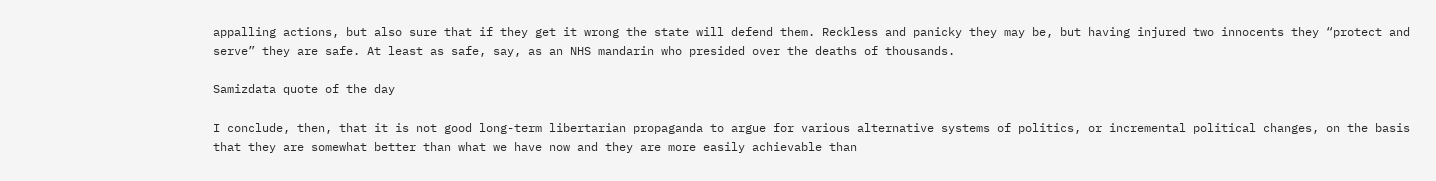appalling actions, but also sure that if they get it wrong the state will defend them. Reckless and panicky they may be, but having injured two innocents they “protect and serve” they are safe. At least as safe, say, as an NHS mandarin who presided over the deaths of thousands.

Samizdata quote of the day

I conclude, then, that it is not good long-term libertarian propaganda to argue for various alternative systems of politics, or incremental political changes, on the basis that they are somewhat better than what we have now and they are more easily achievable than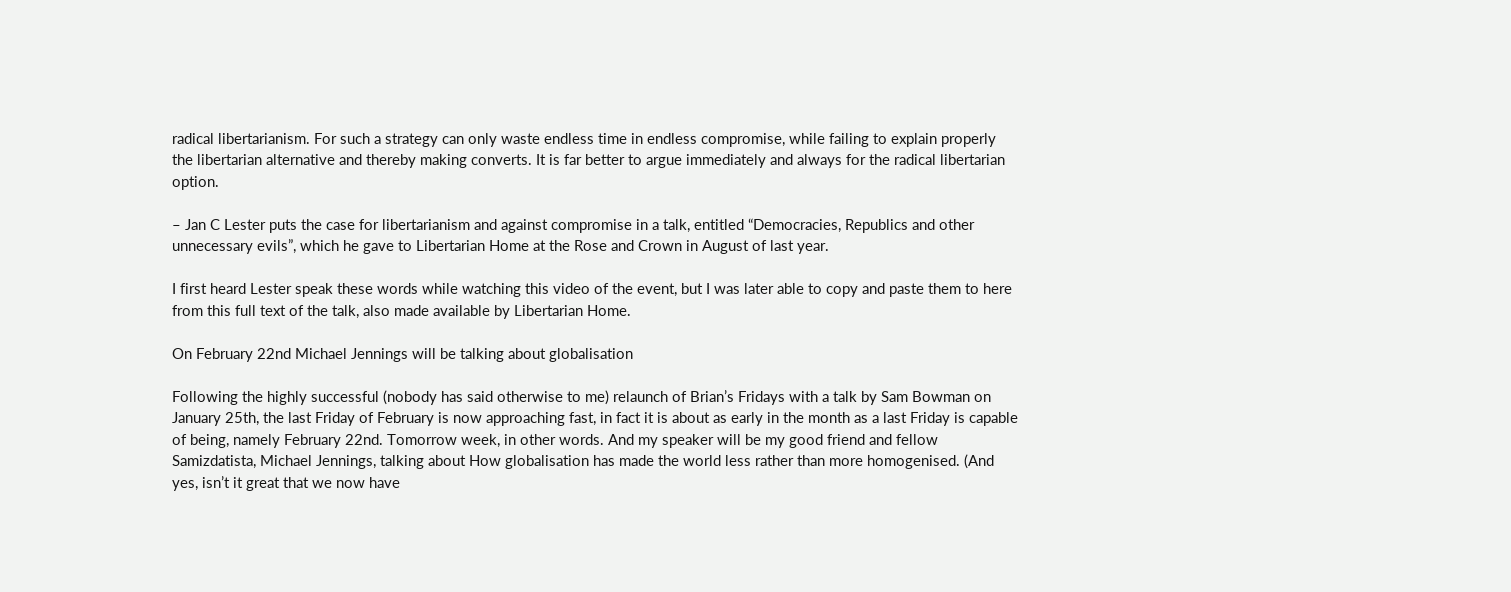radical libertarianism. For such a strategy can only waste endless time in endless compromise, while failing to explain properly the libertarian alternative and thereby making converts. It is far better to argue immediately and always for the radical libertarian option.

– Jan C Lester puts the case for libertarianism and against compromise in a talk, entitled “Democracies, Republics and other unnecessary evils”, which he gave to Libertarian Home at the Rose and Crown in August of last year.

I first heard Lester speak these words while watching this video of the event, but I was later able to copy and paste them to here from this full text of the talk, also made available by Libertarian Home.

On February 22nd Michael Jennings will be talking about globalisation

Following the highly successful (nobody has said otherwise to me) relaunch of Brian’s Fridays with a talk by Sam Bowman on January 25th, the last Friday of February is now approaching fast, in fact it is about as early in the month as a last Friday is capable of being, namely February 22nd. Tomorrow week, in other words. And my speaker will be my good friend and fellow Samizdatista, Michael Jennings, talking about How globalisation has made the world less rather than more homogenised. (And yes, isn’t it great that we now have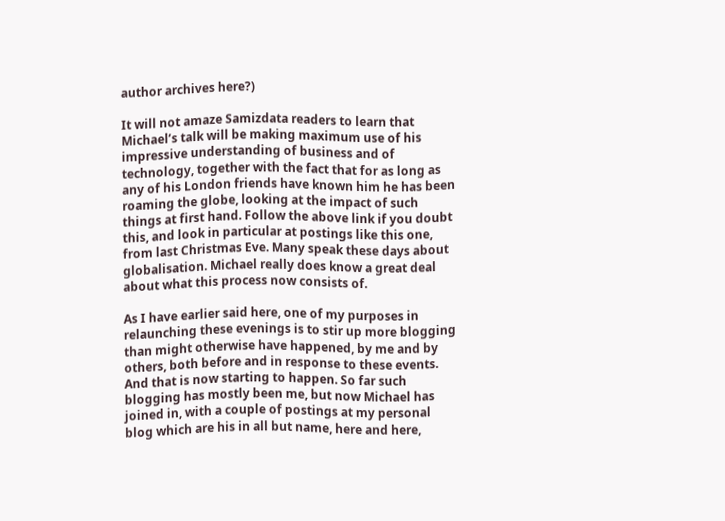author archives here?)

It will not amaze Samizdata readers to learn that Michael’s talk will be making maximum use of his impressive understanding of business and of technology, together with the fact that for as long as any of his London friends have known him he has been roaming the globe, looking at the impact of such things at first hand. Follow the above link if you doubt this, and look in particular at postings like this one, from last Christmas Eve. Many speak these days about globalisation. Michael really does know a great deal about what this process now consists of.

As I have earlier said here, one of my purposes in relaunching these evenings is to stir up more blogging than might otherwise have happened, by me and by others, both before and in response to these events. And that is now starting to happen. So far such blogging has mostly been me, but now Michael has joined in, with a couple of postings at my personal blog which are his in all but name, here and here,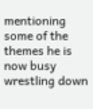mentioning some of the themes he is now busy wrestling down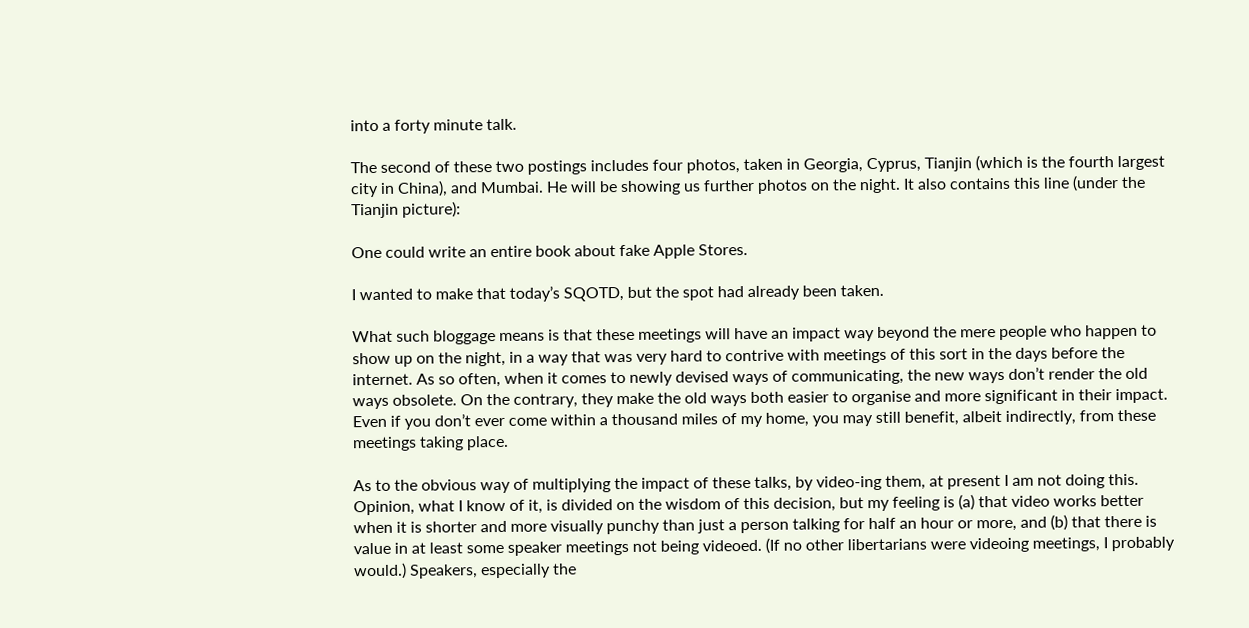into a forty minute talk.

The second of these two postings includes four photos, taken in Georgia, Cyprus, Tianjin (which is the fourth largest city in China), and Mumbai. He will be showing us further photos on the night. It also contains this line (under the Tianjin picture):

One could write an entire book about fake Apple Stores.

I wanted to make that today’s SQOTD, but the spot had already been taken.

What such bloggage means is that these meetings will have an impact way beyond the mere people who happen to show up on the night, in a way that was very hard to contrive with meetings of this sort in the days before the internet. As so often, when it comes to newly devised ways of communicating, the new ways don’t render the old ways obsolete. On the contrary, they make the old ways both easier to organise and more significant in their impact. Even if you don’t ever come within a thousand miles of my home, you may still benefit, albeit indirectly, from these meetings taking place.

As to the obvious way of multiplying the impact of these talks, by video-ing them, at present I am not doing this. Opinion, what I know of it, is divided on the wisdom of this decision, but my feeling is (a) that video works better when it is shorter and more visually punchy than just a person talking for half an hour or more, and (b) that there is value in at least some speaker meetings not being videoed. (If no other libertarians were videoing meetings, I probably would.) Speakers, especially the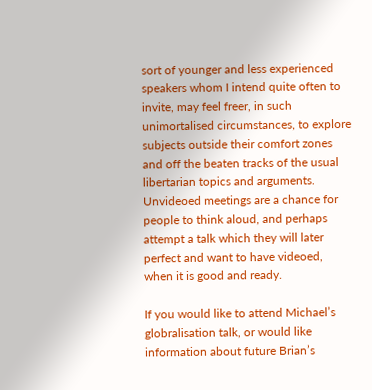sort of younger and less experienced speakers whom I intend quite often to invite, may feel freer, in such unimortalised circumstances, to explore subjects outside their comfort zones and off the beaten tracks of the usual libertarian topics and arguments. Unvideoed meetings are a chance for people to think aloud, and perhaps attempt a talk which they will later perfect and want to have videoed, when it is good and ready.

If you would like to attend Michael’s globralisation talk, or would like information about future Brian’s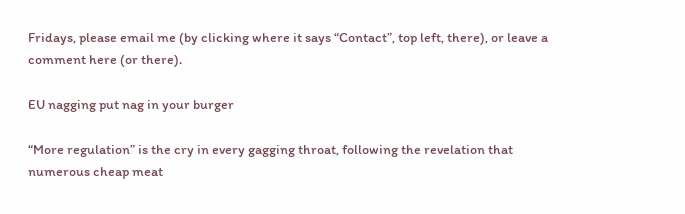Fridays, please email me (by clicking where it says “Contact”, top left, there), or leave a comment here (or there).

EU nagging put nag in your burger

“More regulation” is the cry in every gagging throat, following the revelation that numerous cheap meat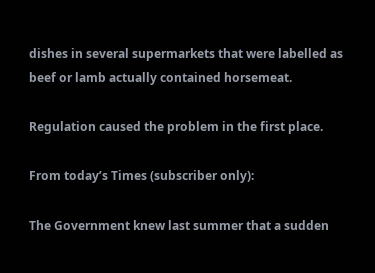dishes in several supermarkets that were labelled as beef or lamb actually contained horsemeat.

Regulation caused the problem in the first place.

From today’s Times (subscriber only):

The Government knew last summer that a sudden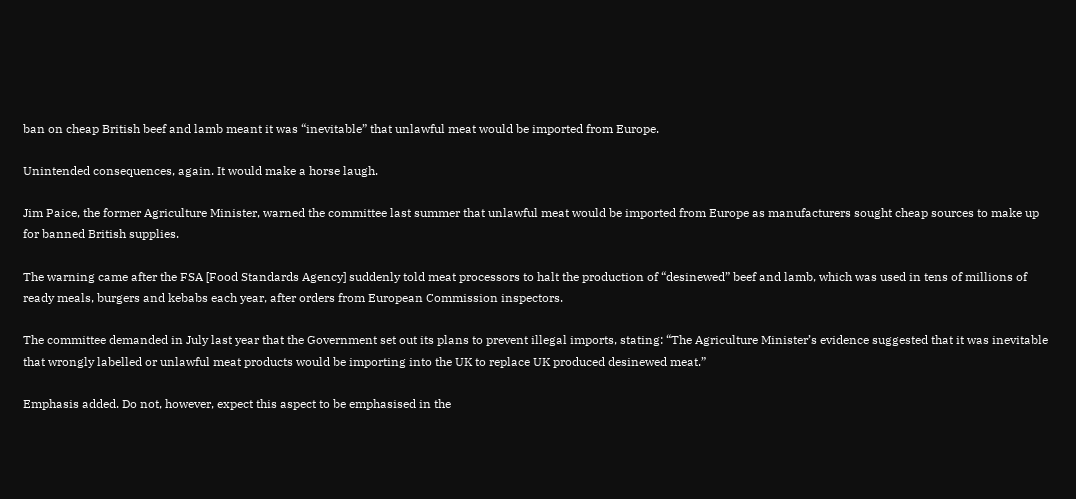ban on cheap British beef and lamb meant it was “inevitable” that unlawful meat would be imported from Europe.

Unintended consequences, again. It would make a horse laugh.

Jim Paice, the former Agriculture Minister, warned the committee last summer that unlawful meat would be imported from Europe as manufacturers sought cheap sources to make up for banned British supplies.

The warning came after the FSA [Food Standards Agency] suddenly told meat processors to halt the production of “desinewed” beef and lamb, which was used in tens of millions of ready meals, burgers and kebabs each year, after orders from European Commission inspectors.

The committee demanded in July last year that the Government set out its plans to prevent illegal imports, stating: “The Agriculture Minister’s evidence suggested that it was inevitable that wrongly labelled or unlawful meat products would be importing into the UK to replace UK produced desinewed meat.”

Emphasis added. Do not, however, expect this aspect to be emphasised in the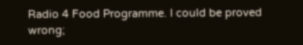Radio 4 Food Programme. I could be proved wrong;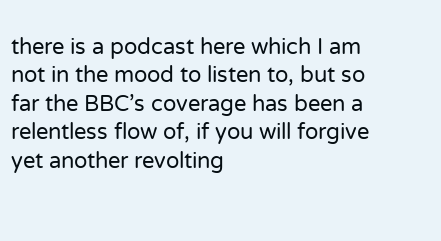there is a podcast here which I am not in the mood to listen to, but so far the BBC’s coverage has been a relentless flow of, if you will forgive yet another revolting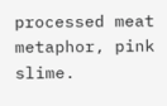processed meat metaphor, pink slime.